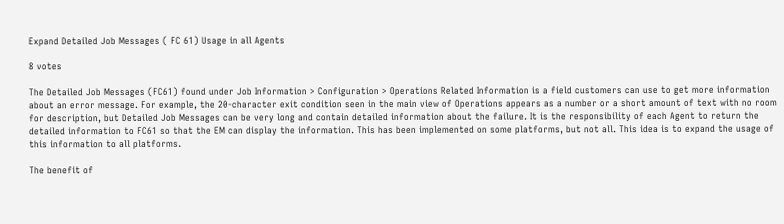Expand Detailed Job Messages ( FC 61) Usage in all Agents

8 votes

The Detailed Job Messages (FC61) found under Job Information > Configuration > Operations Related Information is a field customers can use to get more information about an error message. For example, the 20-character exit condition seen in the main view of Operations appears as a number or a short amount of text with no room for description, but Detailed Job Messages can be very long and contain detailed information about the failure. It is the responsibility of each Agent to return the detailed information to FC61 so that the EM can display the information. This has been implemented on some platforms, but not all. This idea is to expand the usage of this information to all platforms.

The benefit of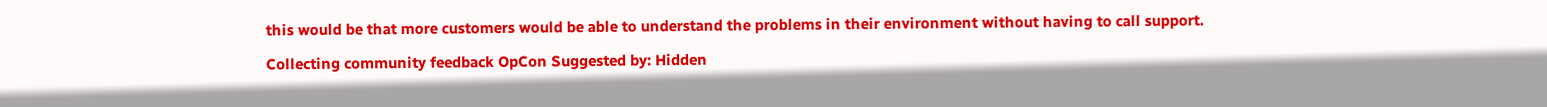this would be that more customers would be able to understand the problems in their environment without having to call support.

Collecting community feedback OpCon Suggested by: Hidden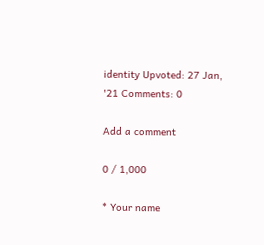identity Upvoted: 27 Jan, '21 Comments: 0

Add a comment

0 / 1,000

* Your name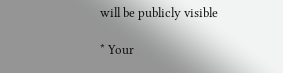will be publicly visible

* Your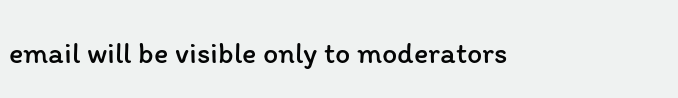email will be visible only to moderators